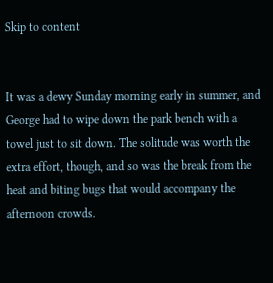Skip to content


It was a dewy Sunday morning early in summer, and George had to wipe down the park bench with a towel just to sit down. The solitude was worth the extra effort, though, and so was the break from the heat and biting bugs that would accompany the afternoon crowds.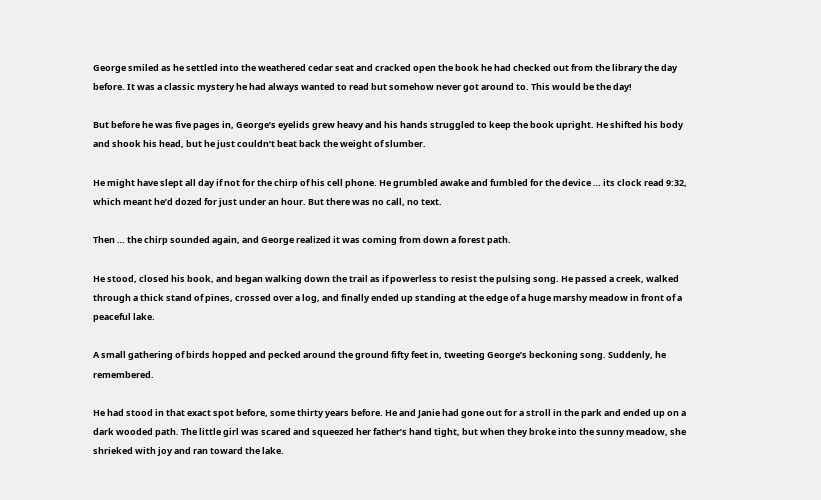George smiled as he settled into the weathered cedar seat and cracked open the book he had checked out from the library the day before. It was a classic mystery he had always wanted to read but somehow never got around to. This would be the day!

But before he was five pages in, George’s eyelids grew heavy and his hands struggled to keep the book upright. He shifted his body and shook his head, but he just couldn’t beat back the weight of slumber.

He might have slept all day if not for the chirp of his cell phone. He grumbled awake and fumbled for the device … its clock read 9:32, which meant he’d dozed for just under an hour. But there was no call, no text.

Then … the chirp sounded again, and George realized it was coming from down a forest path.

He stood, closed his book, and began walking down the trail as if powerless to resist the pulsing song. He passed a creek, walked through a thick stand of pines, crossed over a log, and finally ended up standing at the edge of a huge marshy meadow in front of a peaceful lake.

A small gathering of birds hopped and pecked around the ground fifty feet in, tweeting George’s beckoning song. Suddenly, he remembered.

He had stood in that exact spot before, some thirty years before. He and Janie had gone out for a stroll in the park and ended up on a dark wooded path. The little girl was scared and squeezed her father’s hand tight, but when they broke into the sunny meadow, she shrieked with joy and ran toward the lake.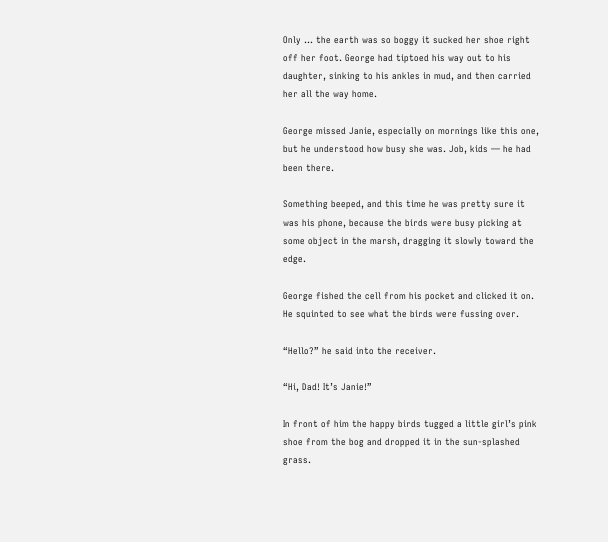Only … the earth was so boggy it sucked her shoe right off her foot. George had tiptoed his way out to his daughter, sinking to his ankles in mud, and then carried her all the way home.

George missed Janie, especially on mornings like this one, but he understood how busy she was. Job, kids — he had been there.

Something beeped, and this time he was pretty sure it was his phone, because the birds were busy picking at some object in the marsh, dragging it slowly toward the edge.

George fished the cell from his pocket and clicked it on. He squinted to see what the birds were fussing over.

“Hello?” he said into the receiver.

“Hi, Dad! It’s Janie!”

In front of him the happy birds tugged a little girl’s pink shoe from the bog and dropped it in the sun-splashed grass.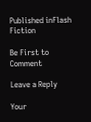Published inFlash Fiction

Be First to Comment

Leave a Reply

Your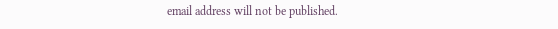email address will not be published.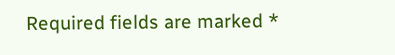Required fields are marked *